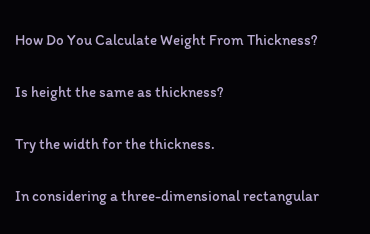How Do You Calculate Weight From Thickness?

Is height the same as thickness?

Try the width for the thickness.

In considering a three-dimensional rectangular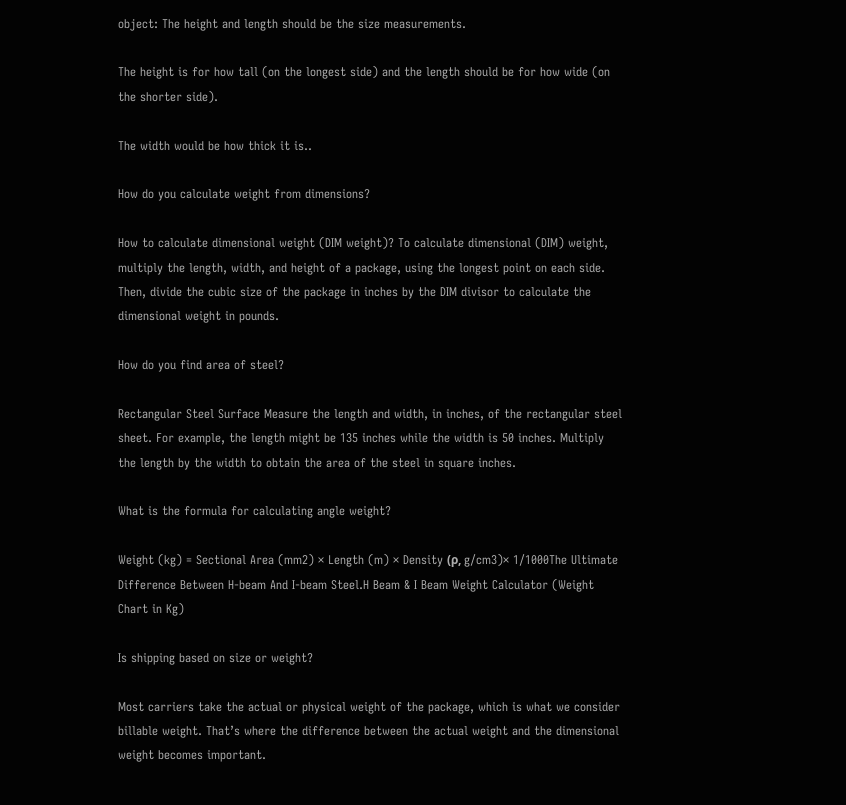object: The height and length should be the size measurements.

The height is for how tall (on the longest side) and the length should be for how wide (on the shorter side).

The width would be how thick it is..

How do you calculate weight from dimensions?

How to calculate dimensional weight (DIM weight)? To calculate dimensional (DIM) weight, multiply the length, width, and height of a package, using the longest point on each side. Then, divide the cubic size of the package in inches by the DIM divisor to calculate the dimensional weight in pounds.

How do you find area of steel?

Rectangular Steel Surface Measure the length and width, in inches, of the rectangular steel sheet. For example, the length might be 135 inches while the width is 50 inches. Multiply the length by the width to obtain the area of the steel in square inches.

What is the formula for calculating angle weight?

Weight (kg) = Sectional Area (mm2) × Length (m) × Density (ρ, g/cm3)× 1/1000The Ultimate Difference Between H-beam And I-beam Steel.H Beam & I Beam Weight Calculator (Weight Chart in Kg)

Is shipping based on size or weight?

Most carriers take the actual or physical weight of the package, which is what we consider billable weight. That’s where the difference between the actual weight and the dimensional weight becomes important.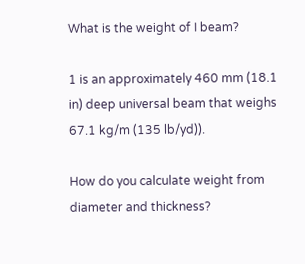What is the weight of I beam?

1 is an approximately 460 mm (18.1 in) deep universal beam that weighs 67.1 kg/m (135 lb/yd)).

How do you calculate weight from diameter and thickness?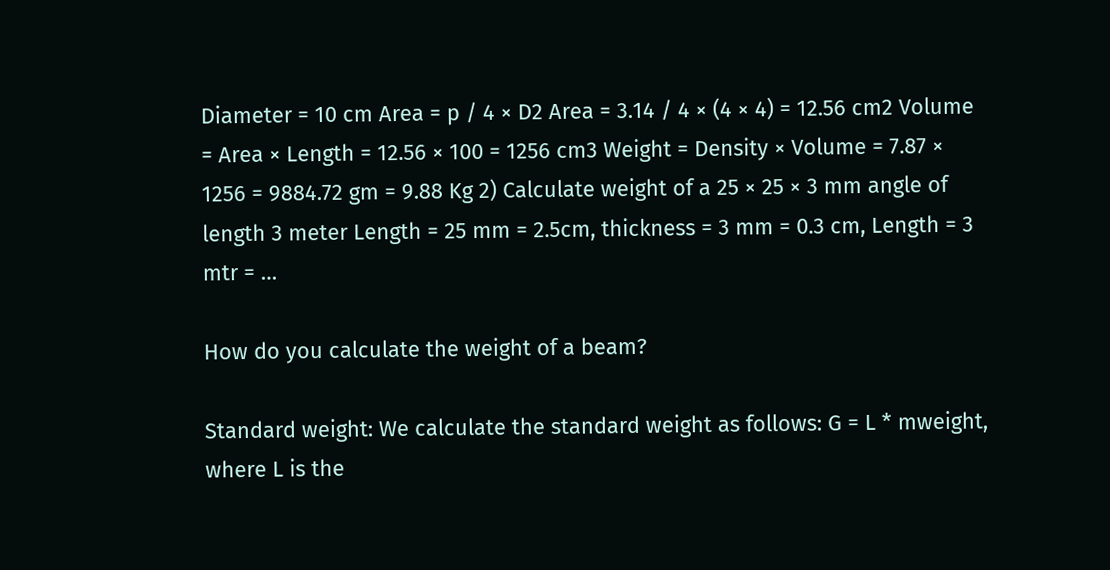Diameter = 10 cm Area = p / 4 × D2 Area = 3.14 / 4 × (4 × 4) = 12.56 cm2 Volume = Area × Length = 12.56 × 100 = 1256 cm3 Weight = Density × Volume = 7.87 × 1256 = 9884.72 gm = 9.88 Kg 2) Calculate weight of a 25 × 25 × 3 mm angle of length 3 meter Length = 25 mm = 2.5cm, thickness = 3 mm = 0.3 cm, Length = 3 mtr = …

How do you calculate the weight of a beam?

Standard weight: We calculate the standard weight as follows: G = L * mweight, where L is the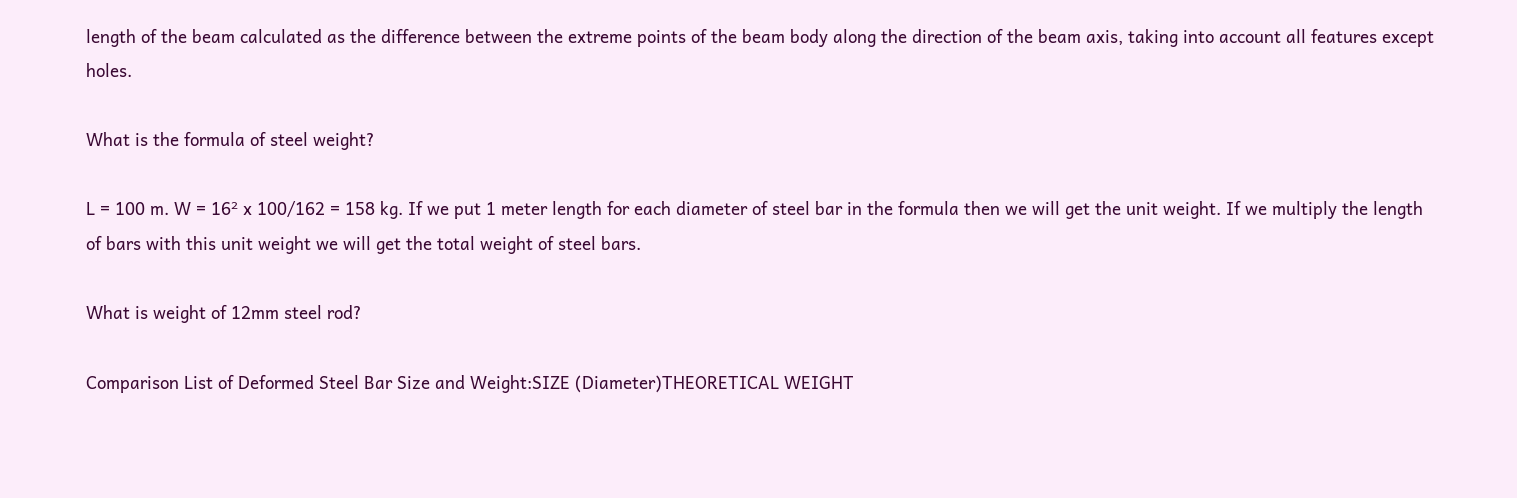length of the beam calculated as the difference between the extreme points of the beam body along the direction of the beam axis, taking into account all features except holes.

What is the formula of steel weight?

L = 100 m. W = 16² x 100/162 = 158 kg. If we put 1 meter length for each diameter of steel bar in the formula then we will get the unit weight. If we multiply the length of bars with this unit weight we will get the total weight of steel bars.

What is weight of 12mm steel rod?

Comparison List of Deformed Steel Bar Size and Weight:SIZE (Diameter)THEORETICAL WEIGHT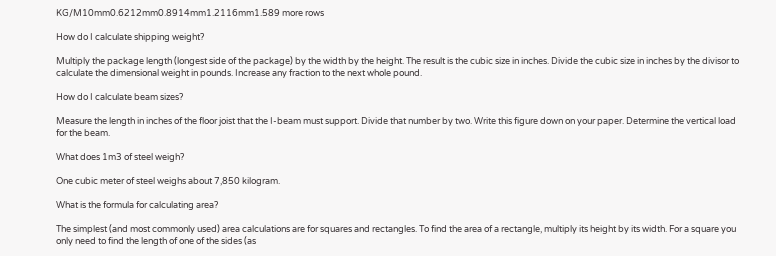KG/M10mm0.6212mm0.8914mm1.2116mm1.589 more rows

How do I calculate shipping weight?

Multiply the package length (longest side of the package) by the width by the height. The result is the cubic size in inches. Divide the cubic size in inches by the divisor to calculate the dimensional weight in pounds. Increase any fraction to the next whole pound.

How do I calculate beam sizes?

Measure the length in inches of the floor joist that the I-beam must support. Divide that number by two. Write this figure down on your paper. Determine the vertical load for the beam.

What does 1m3 of steel weigh?

One cubic meter of steel weighs about 7,850 kilogram.

What is the formula for calculating area?

The simplest (and most commonly used) area calculations are for squares and rectangles. To find the area of a rectangle, multiply its height by its width. For a square you only need to find the length of one of the sides (as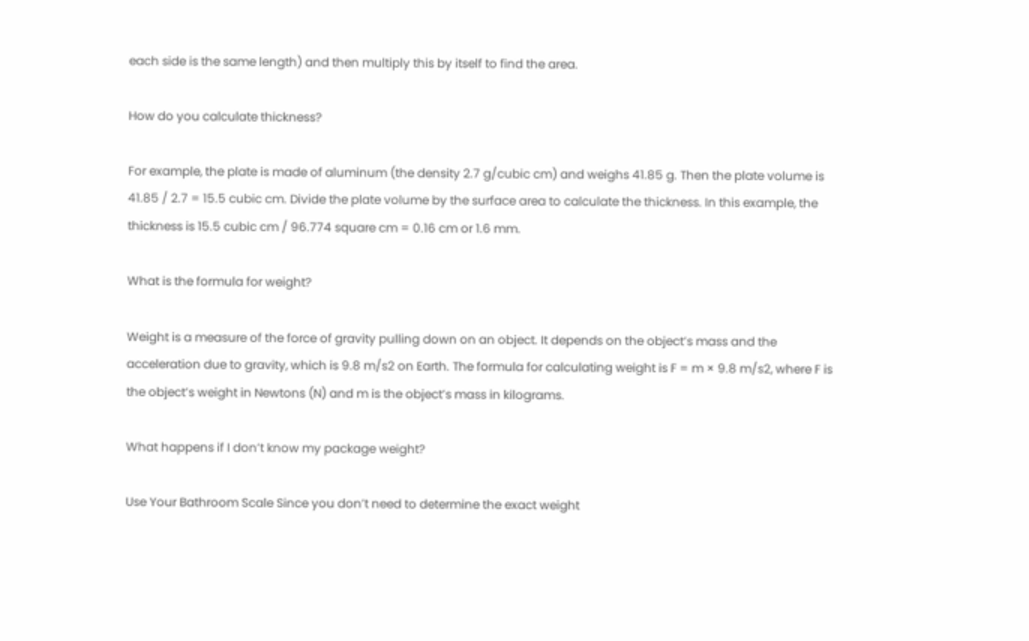each side is the same length) and then multiply this by itself to find the area.

How do you calculate thickness?

For example, the plate is made of aluminum (the density 2.7 g/cubic cm) and weighs 41.85 g. Then the plate volume is 41.85 / 2.7 = 15.5 cubic cm. Divide the plate volume by the surface area to calculate the thickness. In this example, the thickness is 15.5 cubic cm / 96.774 square cm = 0.16 cm or 1.6 mm.

What is the formula for weight?

Weight is a measure of the force of gravity pulling down on an object. It depends on the object’s mass and the acceleration due to gravity, which is 9.8 m/s2 on Earth. The formula for calculating weight is F = m × 9.8 m/s2, where F is the object’s weight in Newtons (N) and m is the object’s mass in kilograms.

What happens if I don’t know my package weight?

Use Your Bathroom Scale Since you don’t need to determine the exact weight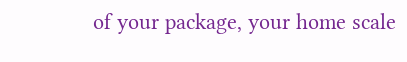of your package, your home scale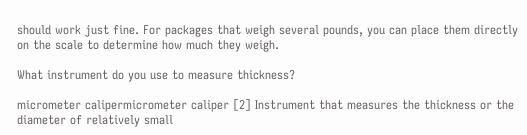should work just fine. For packages that weigh several pounds, you can place them directly on the scale to determine how much they weigh.

What instrument do you use to measure thickness?

micrometer calipermicrometer caliper [2] Instrument that measures the thickness or the diameter of relatively small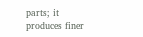parts; it produces finer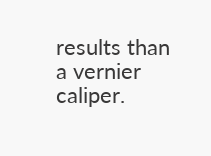results than a vernier caliper.